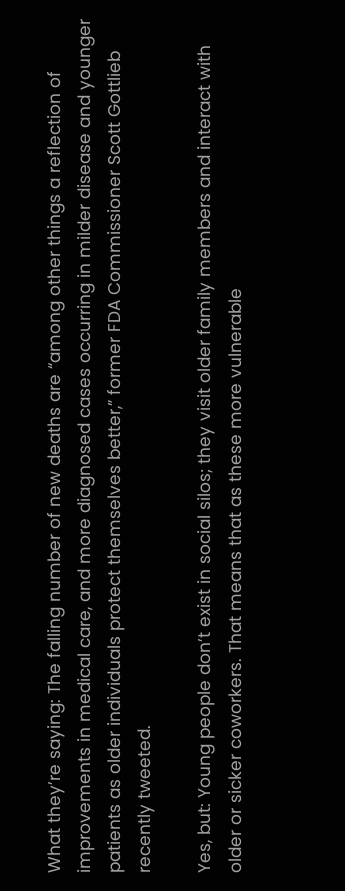What they’re saying: The falling number of new deaths are “among other things a reflection of improvements in medical care, and more diagnosed cases occurring in milder disease and younger patients as older individuals protect themselves better,” former FDA Commissioner Scott Gottlieb recently tweeted.

Yes, but: Young people don’t exist in social silos; they visit older family members and interact with older or sicker coworkers. That means that as these more vulnerable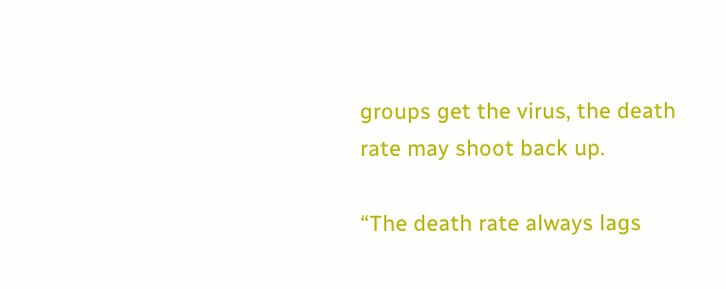groups get the virus, the death rate may shoot back up.

“The death rate always lags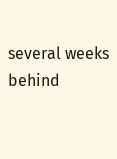several weeks behind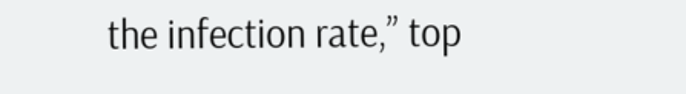the infection rate,” top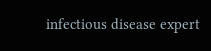infectious disease expert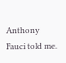Anthony Fauci told me.